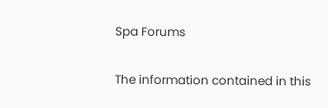Spa Forums

The information contained in this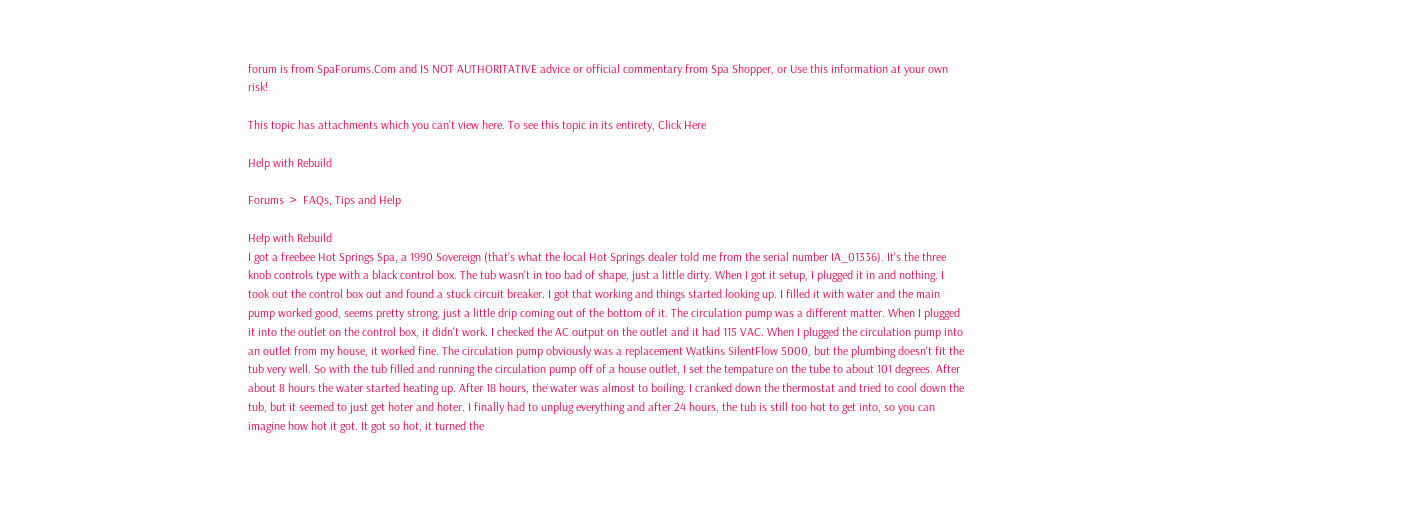forum is from SpaForums.Com and IS NOT AUTHORITATIVE advice or official commentary from Spa Shopper, or Use this information at your own risk!

This topic has attachments which you can't view here. To see this topic in its entirety, Click Here

Help with Rebuild

Forums  >  FAQs, Tips and Help

Help with Rebuild
I got a freebee Hot Springs Spa, a 1990 Sovereign (that's what the local Hot Springs dealer told me from the serial number IA_01336). It's the three knob controls type with a black control box. The tub wasn't in too bad of shape, just a little dirty. When I got it setup, I plugged it in and nothing. I took out the control box out and found a stuck circuit breaker. I got that working and things started looking up. I filled it with water and the main pump worked good, seems pretty strong, just a little drip coming out of the bottom of it. The circulation pump was a different matter. When I plugged it into the outlet on the control box, it didn't work. I checked the AC output on the outlet and it had 115 VAC. When I plugged the circulation pump into an outlet from my house, it worked fine. The circulation pump obviously was a replacement Watkins SilentFlow 5000, but the plumbing doesn't fit the tub very well. So with the tub filled and running the circulation pump off of a house outlet, I set the tempature on the tube to about 101 degrees. After about 8 hours the water started heating up. After 18 hours, the water was almost to boiling. I cranked down the thermostat and tried to cool down the tub, but it seemed to just get hoter and hoter. I finally had to unplug everything and after 24 hours, the tub is still too hot to get into, so you can imagine how hot it got. It got so hot, it turned the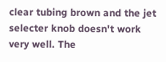clear tubing brown and the jet selecter knob doesn't work very well. The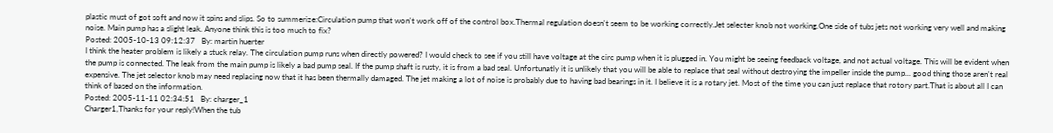plastic must of got soft and now it spins and slips. So to summerize:Circulation pump that won't work off of the control box.Thermal regulation doesn't seem to be working correctly.Jet selecter knob not working.One side of tubs jets not working very well and making noise. Main pump has a slight leak. Anyone think this is too much to fix?
Posted: 2005-10-13 09:12:37   By: martin huerter
I think the heater problem is likely a stuck relay. The circulation pump runs when directly powered? I would check to see if you still have voltage at the circ pump when it is plugged in. You might be seeing feedback voltage, and not actual voltage. This will be evident when the pump is connected. The leak from the main pump is likely a bad pump seal. If the pump shaft is rusty, it is from a bad seal. Unfortunatly it is unlikely that you will be able to replace that seal without destroying the impeller inside the pump... good thing those aren't real expensive. The jet selector knob may need replacing now that it has been thermally damaged. The jet making a lot of noise is probably due to having bad bearings in it. I believe it is a rotary jet. Most of the time you can just replace that rotory part.That is about all I can think of based on the information.
Posted: 2005-11-11 02:34:51   By: charger_1
Charger1,Thanks for your reply!When the tub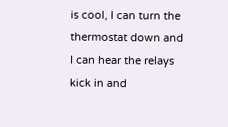is cool, I can turn the thermostat down and I can hear the relays kick in and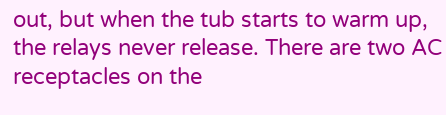out, but when the tub starts to warm up, the relays never release. There are two AC receptacles on the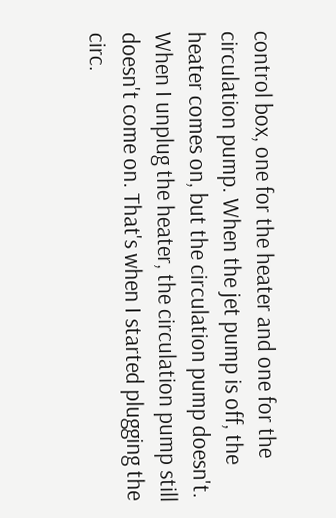control box, one for the heater and one for the circulation pump. When the jet pump is off, the heater comes on, but the circulation pump doesn't. When I unplug the heater, the circulation pump still doesn't come on. That's when I started plugging the circ.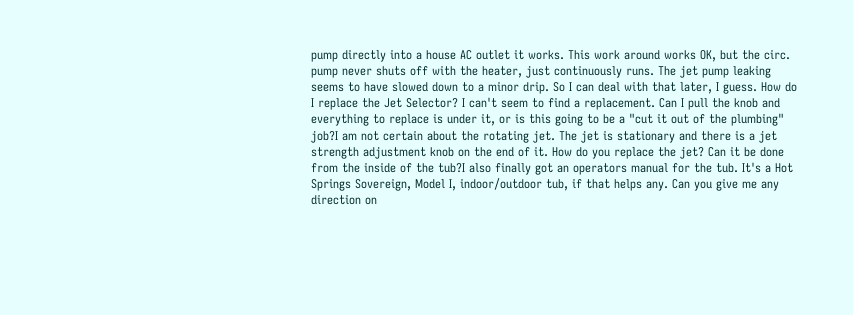pump directly into a house AC outlet it works. This work around works OK, but the circ. pump never shuts off with the heater, just continuously runs. The jet pump leaking seems to have slowed down to a minor drip. So I can deal with that later, I guess. How do I replace the Jet Selector? I can't seem to find a replacement. Can I pull the knob and everything to replace is under it, or is this going to be a "cut it out of the plumbing" job?I am not certain about the rotating jet. The jet is stationary and there is a jet strength adjustment knob on the end of it. How do you replace the jet? Can it be done from the inside of the tub?I also finally got an operators manual for the tub. It's a Hot Springs Sovereign, Model I, indoor/outdoor tub, if that helps any. Can you give me any direction on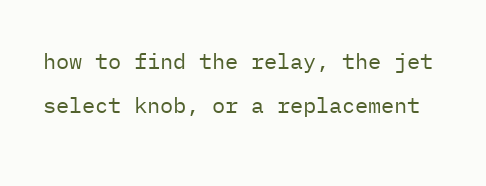how to find the relay, the jet select knob, or a replacement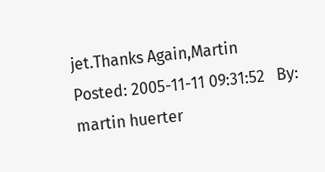jet.Thanks Again,Martin
Posted: 2005-11-11 09:31:52   By: martin huerter